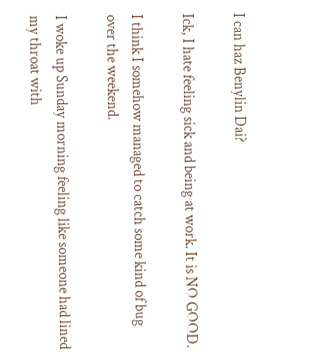I can haz Benylin Dai?

Ick, I hate feeling sick and being at work. It is NO GOOD.

I think I somehow managed to catch some kind of bug over the weekend.

I woke up Sunday morning feeling like someone had lined my throat with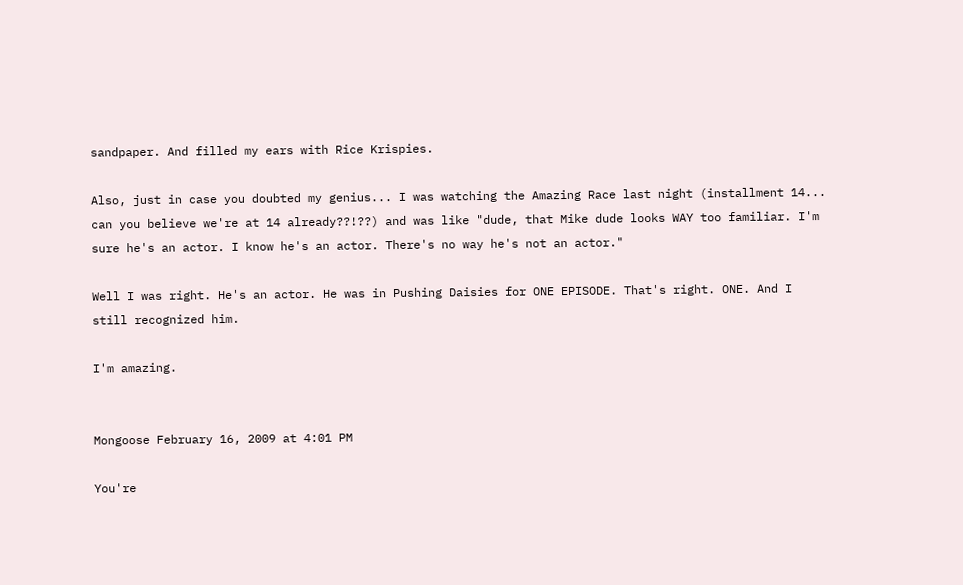sandpaper. And filled my ears with Rice Krispies.

Also, just in case you doubted my genius... I was watching the Amazing Race last night (installment 14... can you believe we're at 14 already??!??) and was like "dude, that Mike dude looks WAY too familiar. I'm sure he's an actor. I know he's an actor. There's no way he's not an actor."

Well I was right. He's an actor. He was in Pushing Daisies for ONE EPISODE. That's right. ONE. And I still recognized him.

I'm amazing.


Mongoose February 16, 2009 at 4:01 PM

You're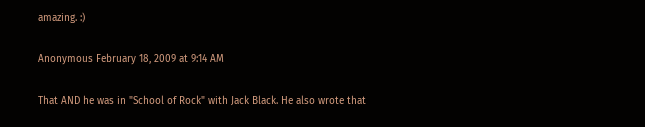amazing. :)

Anonymous February 18, 2009 at 9:14 AM

That AND he was in "School of Rock" with Jack Black. He also wrote that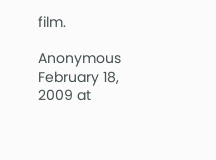film.

Anonymous February 18, 2009 at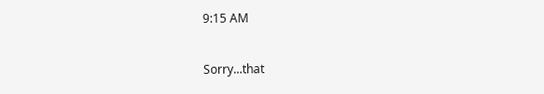9:15 AM

Sorry...that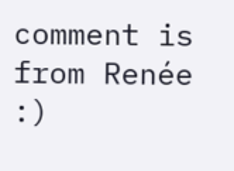comment is from Renée :)